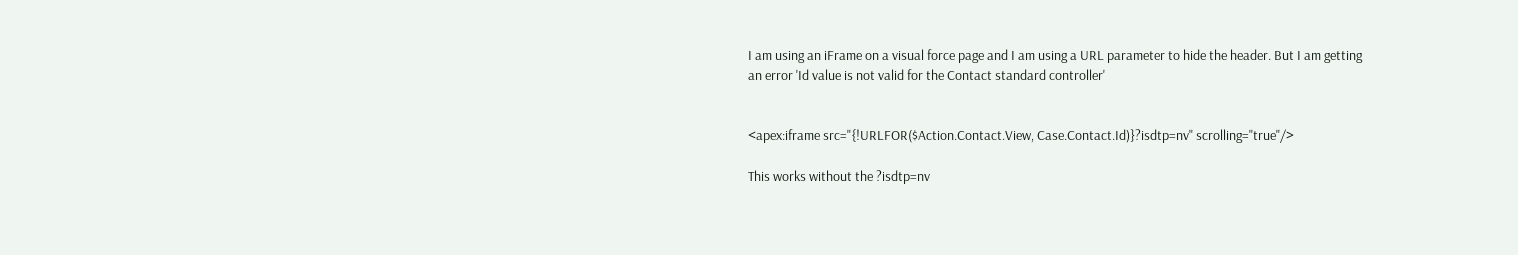I am using an iFrame on a visual force page and I am using a URL parameter to hide the header. But I am getting an error 'Id value is not valid for the Contact standard controller'


<apex:iframe src="{!URLFOR($Action.Contact.View, Case.Contact.Id)}?isdtp=nv" scrolling="true"/>

This works without the ?isdtp=nv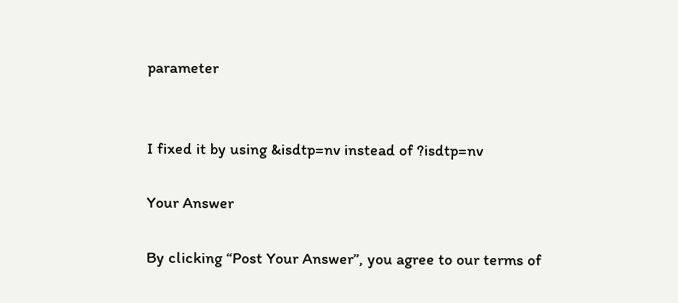parameter


I fixed it by using &isdtp=nv instead of ?isdtp=nv

Your Answer

By clicking “Post Your Answer”, you agree to our terms of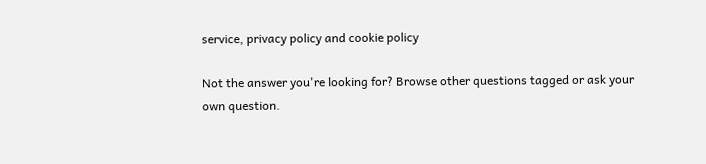service, privacy policy and cookie policy

Not the answer you're looking for? Browse other questions tagged or ask your own question.